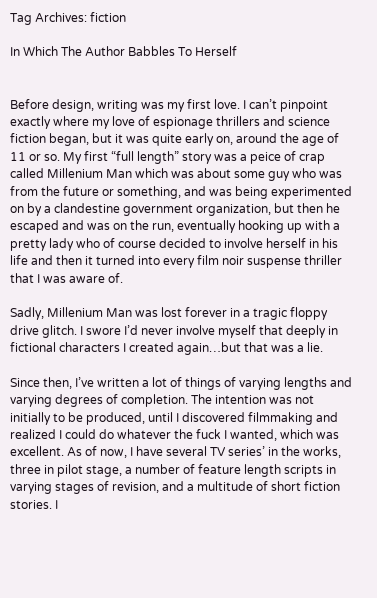Tag Archives: fiction

In Which The Author Babbles To Herself


Before design, writing was my first love. I can’t pinpoint exactly where my love of espionage thrillers and science fiction began, but it was quite early on, around the age of 11 or so. My first “full length” story was a peice of crap called Millenium Man which was about some guy who was from the future or something, and was being experimented on by a clandestine government organization, but then he escaped and was on the run, eventually hooking up with a pretty lady who of course decided to involve herself in his life and then it turned into every film noir suspense thriller that I was aware of.

Sadly, Millenium Man was lost forever in a tragic floppy drive glitch. I swore I’d never involve myself that deeply in fictional characters I created again…but that was a lie.

Since then, I’ve written a lot of things of varying lengths and varying degrees of completion. The intention was not initially to be produced, until I discovered filmmaking and realized I could do whatever the fuck I wanted, which was excellent. As of now, I have several TV series’ in the works, three in pilot stage, a number of feature length scripts in varying stages of revision, and a multitude of short fiction stories. I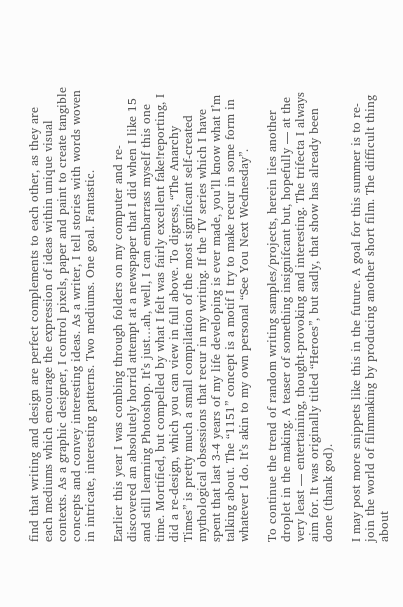find that writing and design are perfect complements to each other, as they are each mediums which encourage the expression of ideas within unique visual contexts. As a graphic designer, I control pixels, paper and paint to create tangible concepts and convey interesting ideas. As a writer, I tell stories with words woven in intricate, interesting patterns. Two mediums. One goal. Fantastic.

Earlier this year I was combing through folders on my computer and re-discovered an absolutely horrid attempt at a newspaper that I did when I like 15 and still learning Photoshop. It’s just…ah, well, I can embarrass myself this one time. Mortified, but compelled by what I felt was fairly excellent fake!reporting, I did a re-design, which you can view in full above. To digress, “The Anarchy Times” is pretty much a small compilation of the most significant self-created mythological obsessions that recur in my writing. If the TV series which I have spent that last 3-4 years of my life developing is ever made, you’ll know what I’m talking about. The “1151” concept is a motif I try to make recur in some form in whatever I do. It’s akin to my own personal “See You Next Wednesday”.

To continue the trend of random writing samples/projects, herein lies another droplet in the making. A teaser of something insignifcant but, hopefully — at the very least — entertaining, thought-provoking and interesting. The trifecta I always aim for. It was originally titled “Heroes”, but sadly, that show has already been done (thank god).

I may post more snippets like this in the future. A goal for this summer is to re-join the world of filmmaking by producing another short film. The difficult thing about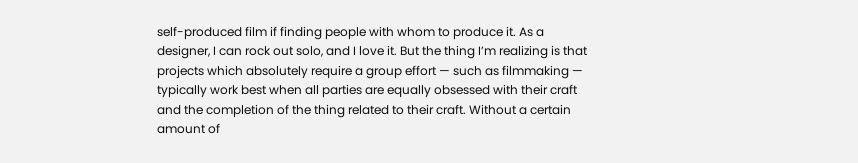self-produced film if finding people with whom to produce it. As a designer, I can rock out solo, and I love it. But the thing I’m realizing is that projects which absolutely require a group effort — such as filmmaking — typically work best when all parties are equally obsessed with their craft and the completion of the thing related to their craft. Without a certain amount of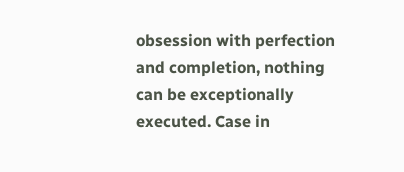obsession with perfection and completion, nothing can be exceptionally executed. Case in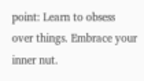point: Learn to obsess over things. Embrace your inner nut.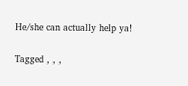He/she can actually help ya!

Tagged , , ,